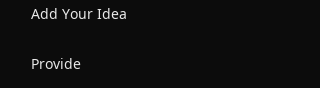Add Your Idea

Provide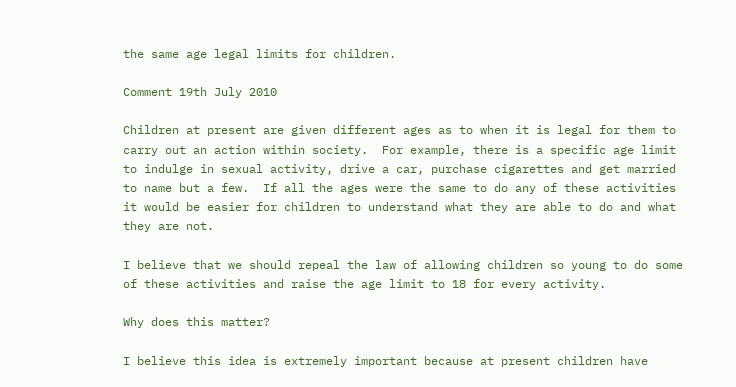the same age legal limits for children.

Comment 19th July 2010

Children at present are given different ages as to when it is legal for them to carry out an action within society.  For example, there is a specific age limit to indulge in sexual activity, drive a car, purchase cigarettes and get married to name but a few.  If all the ages were the same to do any of these activities it would be easier for children to understand what they are able to do and what they are not.

I believe that we should repeal the law of allowing children so young to do some of these activities and raise the age limit to 18 for every activity.

Why does this matter?

I believe this idea is extremely important because at present children have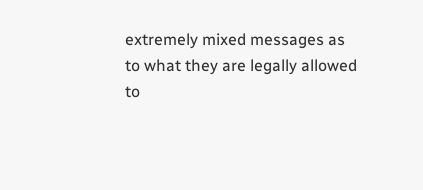extremely mixed messages as to what they are legally allowed to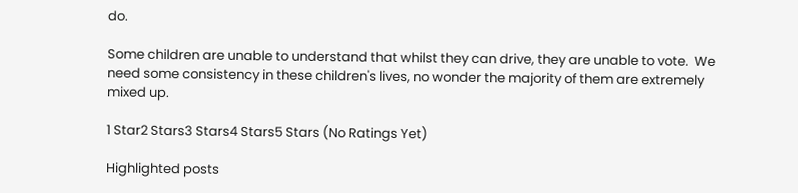do.

Some children are unable to understand that whilst they can drive, they are unable to vote.  We need some consistency in these children's lives, no wonder the majority of them are extremely mixed up.

1 Star2 Stars3 Stars4 Stars5 Stars (No Ratings Yet)

Highlighted posts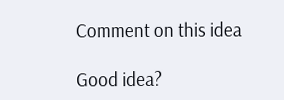Comment on this idea

Good idea?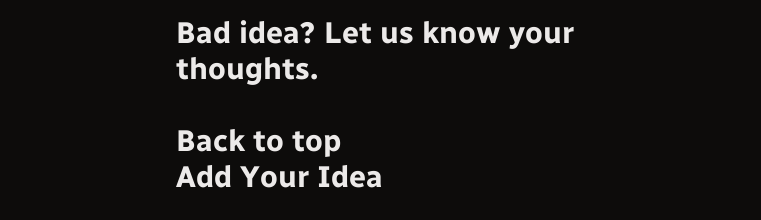Bad idea? Let us know your thoughts.

Back to top
Add Your Idea